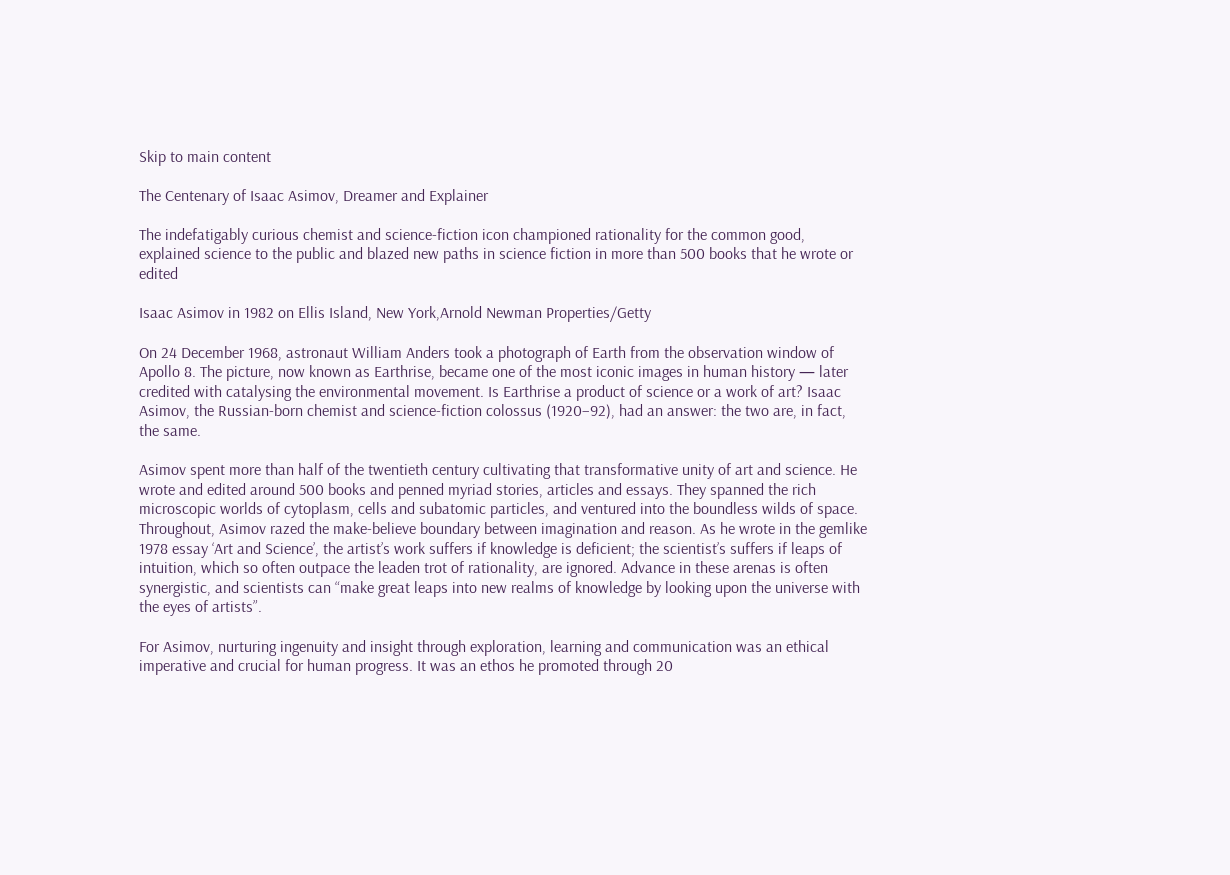Skip to main content

The Centenary of Isaac Asimov, Dreamer and Explainer

The indefatigably curious chemist and science-fiction icon championed rationality for the common good, explained science to the public and blazed new paths in science fiction in more than 500 books that he wrote or edited

Isaac Asimov in 1982 on Ellis Island, New York,Arnold Newman Properties/Getty

On 24 December 1968, astronaut William Anders took a photograph of Earth from the observation window of Apollo 8. The picture, now known as Earthrise, became one of the most iconic images in human history — later credited with catalysing the environmental movement. Is Earthrise a product of science or a work of art? Isaac Asimov, the Russian-born chemist and science-fiction colossus (1920–92), had an answer: the two are, in fact, the same.

Asimov spent more than half of the twentieth century cultivating that transformative unity of art and science. He wrote and edited around 500 books and penned myriad stories, articles and essays. They spanned the rich microscopic worlds of cytoplasm, cells and subatomic particles, and ventured into the boundless wilds of space. Throughout, Asimov razed the make-believe boundary between imagination and reason. As he wrote in the gemlike 1978 essay ‘Art and Science’, the artist’s work suffers if knowledge is deficient; the scientist’s suffers if leaps of intuition, which so often outpace the leaden trot of rationality, are ignored. Advance in these arenas is often synergistic, and scientists can “make great leaps into new realms of knowledge by looking upon the universe with the eyes of artists”.

For Asimov, nurturing ingenuity and insight through exploration, learning and communication was an ethical imperative and crucial for human progress. It was an ethos he promoted through 20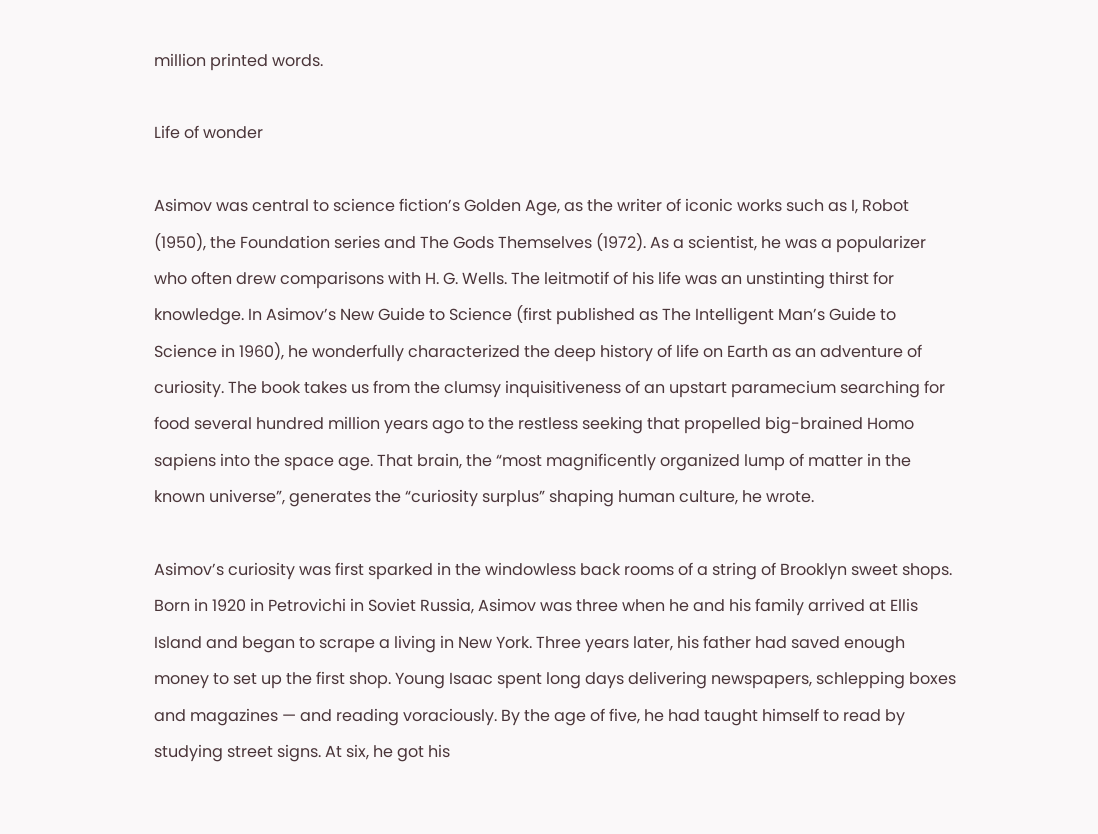million printed words.

Life of wonder

Asimov was central to science fiction’s Golden Age, as the writer of iconic works such as I, Robot (1950), the Foundation series and The Gods Themselves (1972). As a scientist, he was a popularizer who often drew comparisons with H. G. Wells. The leitmotif of his life was an unstinting thirst for knowledge. In Asimov’s New Guide to Science (first published as The Intelligent Man’s Guide to Science in 1960), he wonderfully characterized the deep history of life on Earth as an adventure of curiosity. The book takes us from the clumsy inquisitiveness of an upstart paramecium searching for food several hundred million years ago to the restless seeking that propelled big-brained Homo sapiens into the space age. That brain, the “most magnificently organized lump of matter in the known universe”, generates the “curiosity surplus” shaping human culture, he wrote.

Asimov’s curiosity was first sparked in the windowless back rooms of a string of Brooklyn sweet shops. Born in 1920 in Petrovichi in Soviet Russia, Asimov was three when he and his family arrived at Ellis Island and began to scrape a living in New York. Three years later, his father had saved enough money to set up the first shop. Young Isaac spent long days delivering newspapers, schlepping boxes and magazines — and reading voraciously. By the age of five, he had taught himself to read by studying street signs. At six, he got his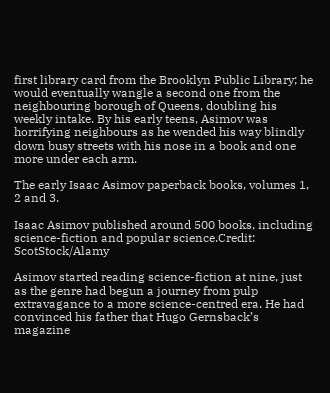first library card from the Brooklyn Public Library; he would eventually wangle a second one from the neighbouring borough of Queens, doubling his weekly intake. By his early teens, Asimov was horrifying neighbours as he wended his way blindly down busy streets with his nose in a book and one more under each arm.

The early Isaac Asimov paperback books, volumes 1, 2 and 3.

Isaac Asimov published around 500 books, including science-fiction and popular science.Credit: ScotStock/Alamy

Asimov started reading science-fiction at nine, just as the genre had begun a journey from pulp extravagance to a more science-centred era. He had convinced his father that Hugo Gernsback’s magazine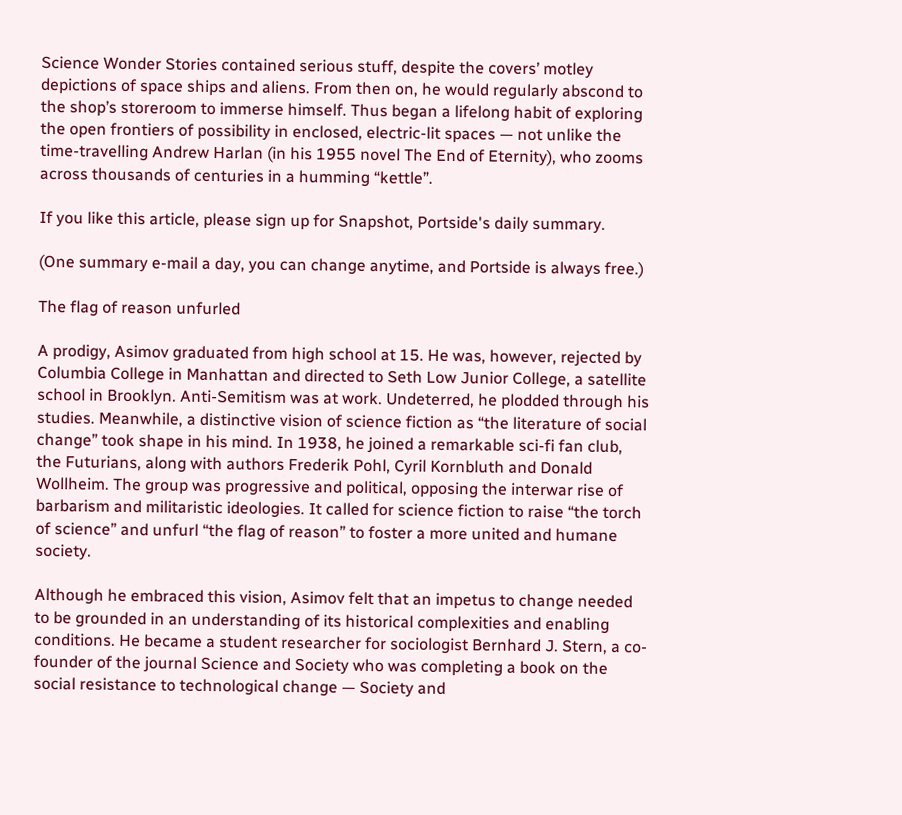Science Wonder Stories contained serious stuff, despite the covers’ motley depictions of space ships and aliens. From then on, he would regularly abscond to the shop’s storeroom to immerse himself. Thus began a lifelong habit of exploring the open frontiers of possibility in enclosed, electric-lit spaces — not unlike the time-travelling Andrew Harlan (in his 1955 novel The End of Eternity), who zooms across thousands of centuries in a humming “kettle”.

If you like this article, please sign up for Snapshot, Portside's daily summary.

(One summary e-mail a day, you can change anytime, and Portside is always free.)

The flag of reason unfurled

A prodigy, Asimov graduated from high school at 15. He was, however, rejected by Columbia College in Manhattan and directed to Seth Low Junior College, a satellite school in Brooklyn. Anti-Semitism was at work. Undeterred, he plodded through his studies. Meanwhile, a distinctive vision of science fiction as “the literature of social change” took shape in his mind. In 1938, he joined a remarkable sci-fi fan club, the Futurians, along with authors Frederik Pohl, Cyril Kornbluth and Donald Wollheim. The group was progressive and political, opposing the interwar rise of barbarism and militaristic ideologies. It called for science fiction to raise “the torch of science” and unfurl “the flag of reason” to foster a more united and humane society.

Although he embraced this vision, Asimov felt that an impetus to change needed to be grounded in an understanding of its historical complexities and enabling conditions. He became a student researcher for sociologist Bernhard J. Stern, a co-founder of the journal Science and Society who was completing a book on the social resistance to technological change — Society and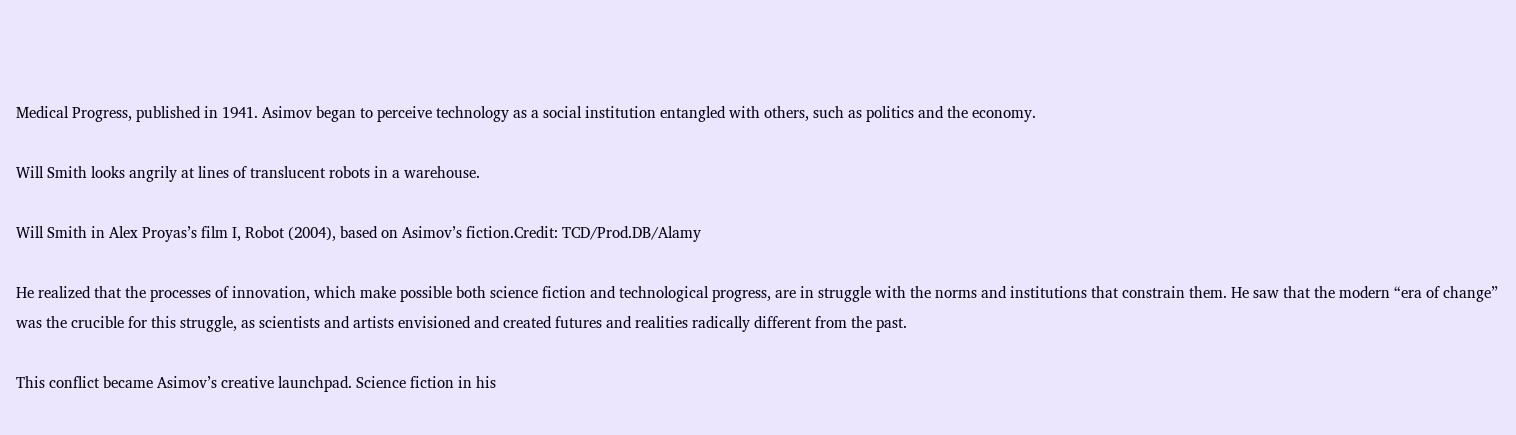Medical Progress, published in 1941. Asimov began to perceive technology as a social institution entangled with others, such as politics and the economy.

Will Smith looks angrily at lines of translucent robots in a warehouse.

Will Smith in Alex Proyas’s film I, Robot (2004), based on Asimov’s fiction.Credit: TCD/Prod.DB/Alamy

He realized that the processes of innovation, which make possible both science fiction and technological progress, are in struggle with the norms and institutions that constrain them. He saw that the modern “era of change” was the crucible for this struggle, as scientists and artists envisioned and created futures and realities radically different from the past.

This conflict became Asimov’s creative launchpad. Science fiction in his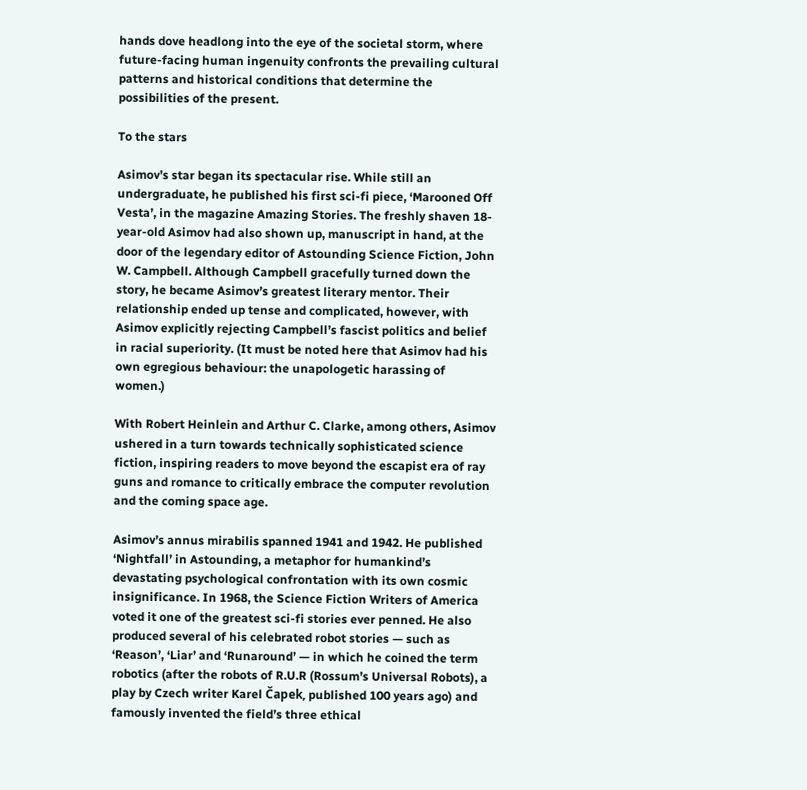hands dove headlong into the eye of the societal storm, where future-facing human ingenuity confronts the prevailing cultural patterns and historical conditions that determine the possibilities of the present.

To the stars

Asimov’s star began its spectacular rise. While still an undergraduate, he published his first sci-fi piece, ‘Marooned Off Vesta’, in the magazine Amazing Stories. The freshly shaven 18-year-old Asimov had also shown up, manuscript in hand, at the door of the legendary editor of Astounding Science Fiction, John W. Campbell. Although Campbell gracefully turned down the story, he became Asimov’s greatest literary mentor. Their relationship ended up tense and complicated, however, with Asimov explicitly rejecting Campbell’s fascist politics and belief in racial superiority. (It must be noted here that Asimov had his own egregious behaviour: the unapologetic harassing of women.)

With Robert Heinlein and Arthur C. Clarke, among others, Asimov ushered in a turn towards technically sophisticated science fiction, inspiring readers to move beyond the escapist era of ray guns and romance to critically embrace the computer revolution and the coming space age.

Asimov’s annus mirabilis spanned 1941 and 1942. He published ‘Nightfall’ in Astounding, a metaphor for humankind’s devastating psychological confrontation with its own cosmic insignificance. In 1968, the Science Fiction Writers of America voted it one of the greatest sci-fi stories ever penned. He also produced several of his celebrated robot stories — such as ‘Reason’, ‘Liar’ and ‘Runaround’ — in which he coined the term robotics (after the robots of R.U.R (Rossum’s Universal Robots), a play by Czech writer Karel Čapek, published 100 years ago) and famously invented the field’s three ethical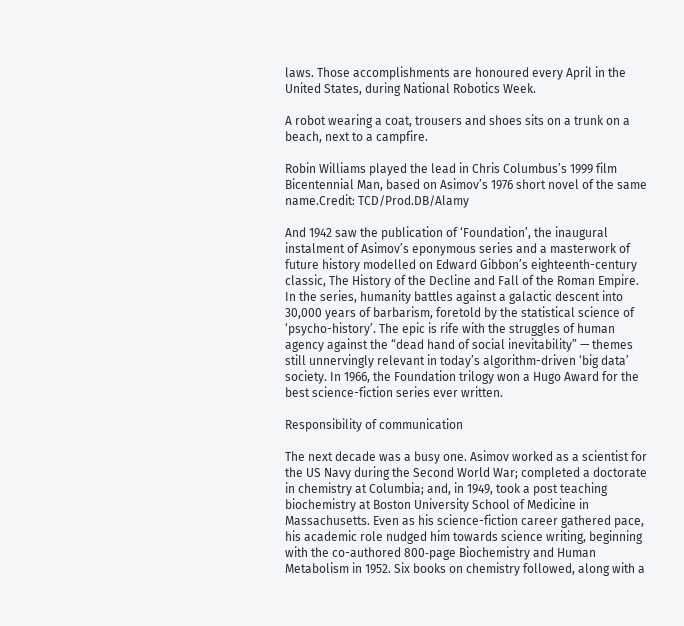laws. Those accomplishments are honoured every April in the United States, during National Robotics Week.

A robot wearing a coat, trousers and shoes sits on a trunk on a beach, next to a campfire.

Robin Williams played the lead in Chris Columbus’s 1999 film Bicentennial Man, based on Asimov’s 1976 short novel of the same name.Credit: TCD/Prod.DB/Alamy

And 1942 saw the publication of ‘Foundation’, the inaugural instalment of Asimov’s eponymous series and a masterwork of future history modelled on Edward Gibbon’s eighteenth-century classic, The History of the Decline and Fall of the Roman Empire. In the series, humanity battles against a galactic descent into 30,000 years of barbarism, foretold by the statistical science of ‘psycho-history’. The epic is rife with the struggles of human agency against the “dead hand of social inevitability” — themes still unnervingly relevant in today’s algorithm-driven ‘big data’ society. In 1966, the Foundation trilogy won a Hugo Award for the best science-fiction series ever written.

Responsibility of communication

The next decade was a busy one. Asimov worked as a scientist for the US Navy during the Second World War; completed a doctorate in chemistry at Columbia; and, in 1949, took a post teaching biochemistry at Boston University School of Medicine in Massachusetts. Even as his science-fiction career gathered pace, his academic role nudged him towards science writing, beginning with the co-authored 800‑page Biochemistry and Human Metabolism in 1952. Six books on chemistry followed, along with a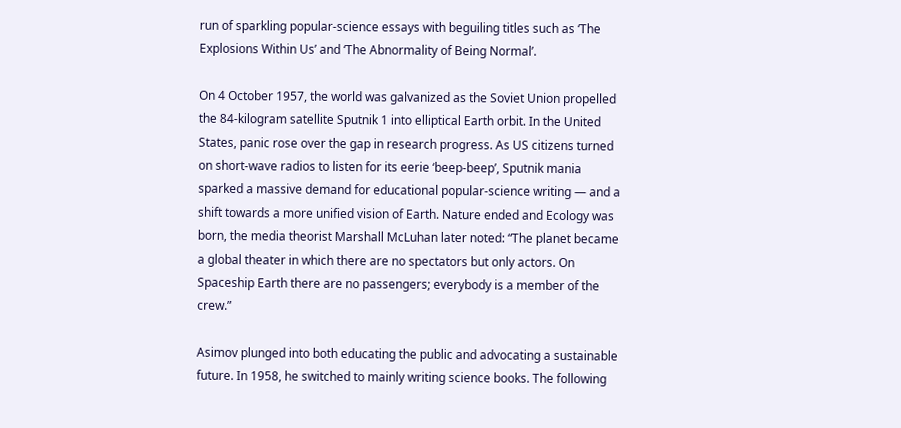run of sparkling popular-science essays with beguiling titles such as ‘The Explosions Within Us’ and ‘The Abnormality of Being Normal’.

On 4 October 1957, the world was galvanized as the Soviet Union propelled the 84-kilogram satellite Sputnik 1 into elliptical Earth orbit. In the United States, panic rose over the gap in research progress. As US citizens turned on short-wave radios to listen for its eerie ‘beep-beep’, Sputnik mania sparked a massive demand for educational popular-science writing — and a shift towards a more unified vision of Earth. Nature ended and Ecology was born, the media theorist Marshall McLuhan later noted: “The planet became a global theater in which there are no spectators but only actors. On Spaceship Earth there are no passengers; everybody is a member of the crew.”

Asimov plunged into both educating the public and advocating a sustainable future. In 1958, he switched to mainly writing science books. The following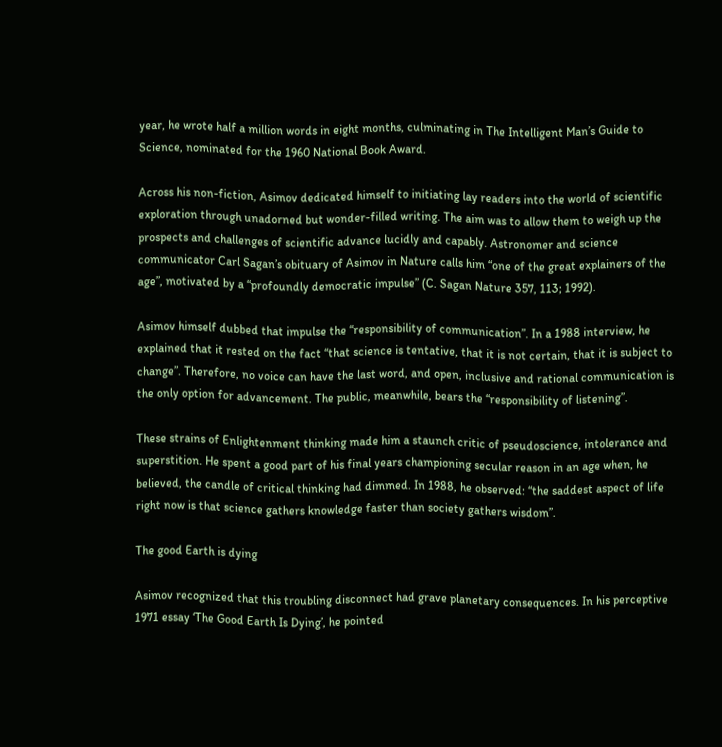year, he wrote half a million words in eight months, culminating in The Intelligent Man’s Guide to Science, nominated for the 1960 National Book Award.

Across his non-fiction, Asimov dedicated himself to initiating lay readers into the world of scientific exploration through unadorned but wonder-filled writing. The aim was to allow them to weigh up the prospects and challenges of scientific advance lucidly and capably. Astronomer and science communicator Carl Sagan’s obituary of Asimov in Nature calls him “one of the great explainers of the age”, motivated by a “profoundly democratic impulse” (C. Sagan Nature 357, 113; 1992).

Asimov himself dubbed that impulse the “responsibility of communication”. In a 1988 interview, he explained that it rested on the fact “that science is tentative, that it is not certain, that it is subject to change”. Therefore, no voice can have the last word, and open, inclusive and rational communication is the only option for advancement. The public, meanwhile, bears the “responsibility of listening”.

These strains of Enlightenment thinking made him a staunch critic of pseudoscience, intolerance and superstition. He spent a good part of his final years championing secular reason in an age when, he believed, the candle of critical thinking had dimmed. In 1988, he observed: “the saddest aspect of life right now is that science gathers knowledge faster than society gathers wisdom”.

The good Earth is dying

Asimov recognized that this troubling disconnect had grave planetary consequences. In his perceptive 1971 essay ‘The Good Earth Is Dying’, he pointed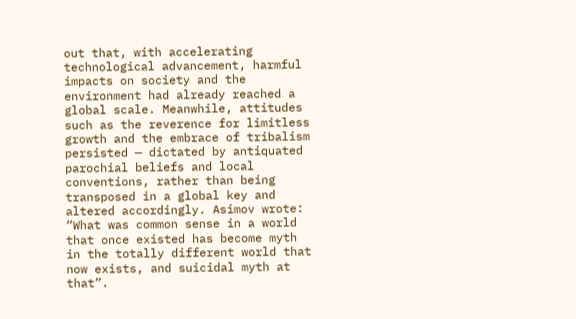out that, with accelerating technological advancement, harmful impacts on society and the environment had already reached a global scale. Meanwhile, attitudes such as the reverence for limitless growth and the embrace of tribalism persisted — dictated by antiquated parochial beliefs and local conventions, rather than being transposed in a global key and altered accordingly. Asimov wrote: “What was common sense in a world that once existed has become myth in the totally different world that now exists, and suicidal myth at that”.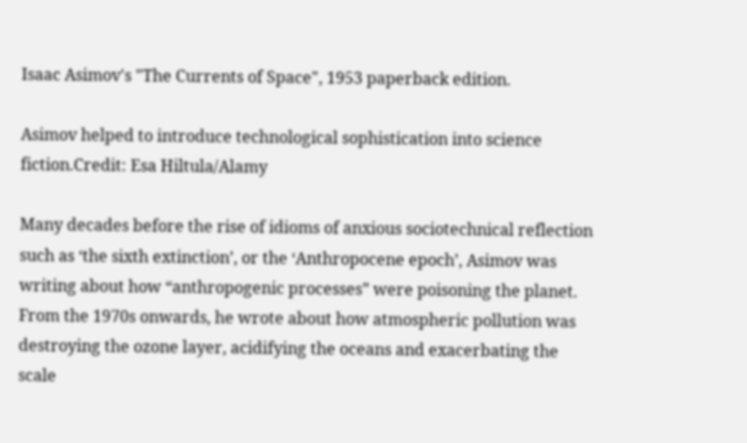Isaac Asimov's "The Currents of Space", 1953 paperback edition.

Asimov helped to introduce technological sophistication into science fiction.Credit: Esa Hiltula/Alamy

Many decades before the rise of idioms of anxious sociotechnical reflection such as ‘the sixth extinction’, or the ‘Anthropocene epoch’, Asimov was writing about how “anthropogenic processes” were poisoning the planet. From the 1970s onwards, he wrote about how atmospheric pollution was destroying the ozone layer, acidifying the oceans and exacerbating the scale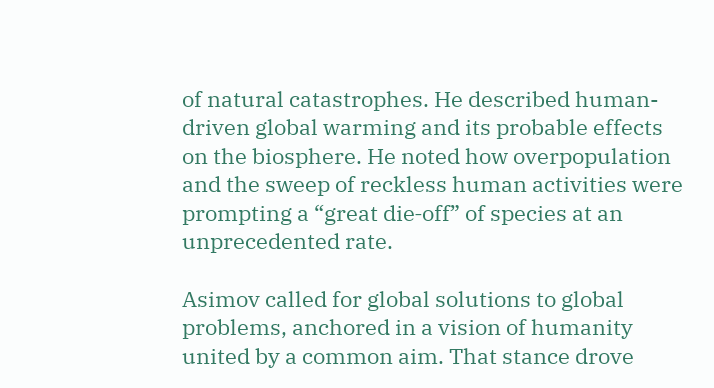of natural catastrophes. He described human-driven global warming and its probable effects on the biosphere. He noted how overpopulation and the sweep of reckless human activities were prompting a “great die‑off” of species at an unprecedented rate.

Asimov called for global solutions to global problems, anchored in a vision of humanity united by a common aim. That stance drove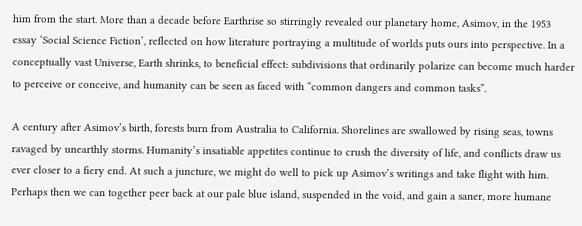him from the start. More than a decade before Earthrise so stirringly revealed our planetary home, Asimov, in the 1953 essay ‘Social Science Fiction’, reflected on how literature portraying a multitude of worlds puts ours into perspective. In a conceptually vast Universe, Earth shrinks, to beneficial effect: subdivisions that ordinarily polarize can become much harder to perceive or conceive, and humanity can be seen as faced with “common dangers and common tasks”.

A century after Asimov’s birth, forests burn from Australia to California. Shorelines are swallowed by rising seas, towns ravaged by unearthly storms. Humanity’s insatiable appetites continue to crush the diversity of life, and conflicts draw us ever closer to a fiery end. At such a juncture, we might do well to pick up Asimov’s writings and take flight with him. Perhaps then we can together peer back at our pale blue island, suspended in the void, and gain a saner, more humane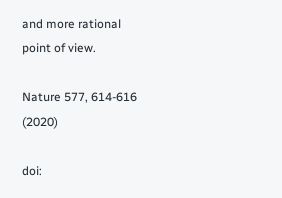and more rational point of view.

Nature 577, 614-616 (2020)

doi: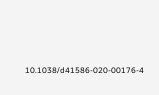10.1038/d41586-020-00176-4